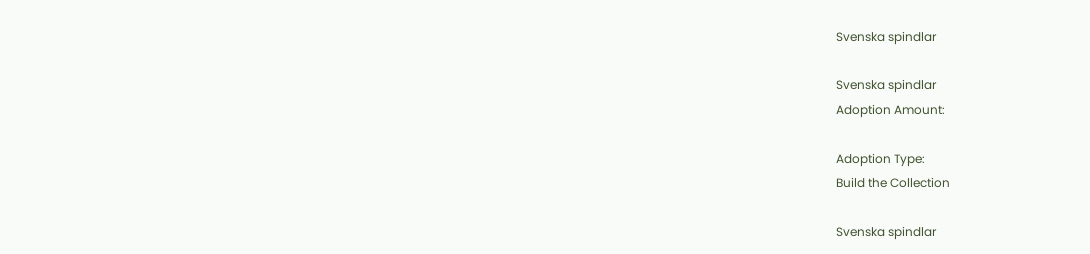Svenska spindlar

Svenska spindlar
Adoption Amount:

Adoption Type:
Build the Collection

Svenska spindlar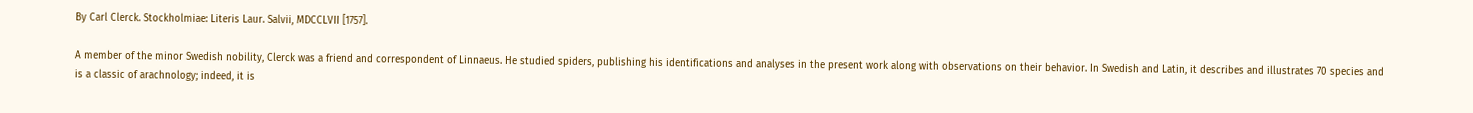By Carl Clerck. Stockholmiae: Literis Laur. Salvii, MDCCLVII [1757].

A member of the minor Swedish nobility, Clerck was a friend and correspondent of Linnaeus. He studied spiders, publishing his identifications and analyses in the present work along with observations on their behavior. In Swedish and Latin, it describes and illustrates 70 species and is a classic of arachnology; indeed, it is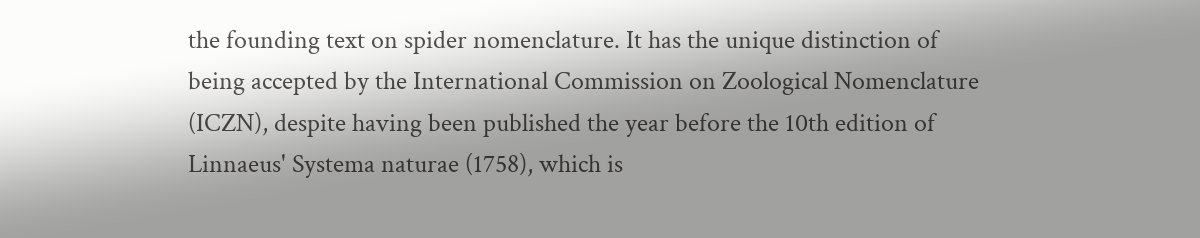the founding text on spider nomenclature. It has the unique distinction of being accepted by the International Commission on Zoological Nomenclature (ICZN), despite having been published the year before the 10th edition of Linnaeus' Systema naturae (1758), which is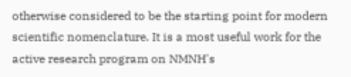otherwise considered to be the starting point for modern scientific nomenclature. It is a most useful work for the active research program on NMNH's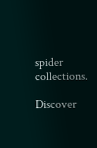spider collections.

Discover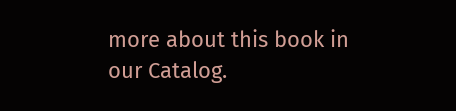more about this book in our Catalog.